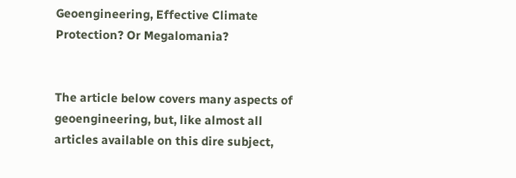Geoengineering, Effective Climate Protection? Or Megalomania?


The article below covers many aspects of geoengineering, but, like almost all articles available on this dire subject,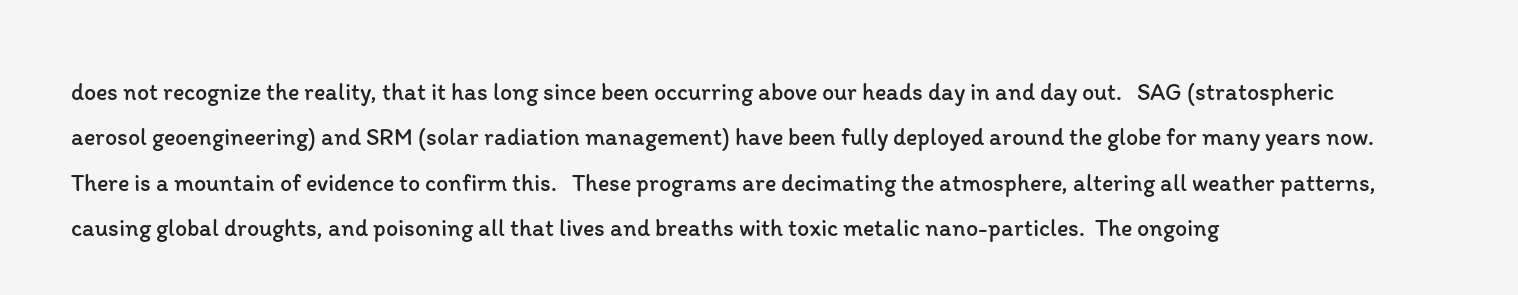does not recognize the reality, that it has long since been occurring above our heads day in and day out.   SAG (stratospheric aerosol geoengineering) and SRM (solar radiation management) have been fully deployed around the globe for many years now.   There is a mountain of evidence to confirm this.   These programs are decimating the atmosphere, altering all weather patterns, causing global droughts, and poisoning all that lives and breaths with toxic metalic nano-particles.  The ongoing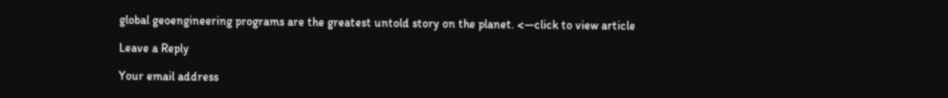global geoengineering programs are the greatest untold story on the planet. <—click to view article

Leave a Reply

Your email address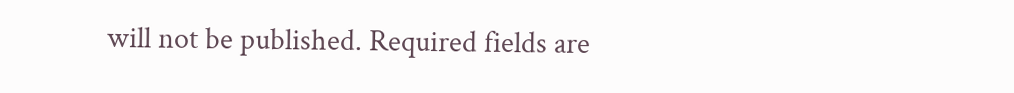will not be published. Required fields are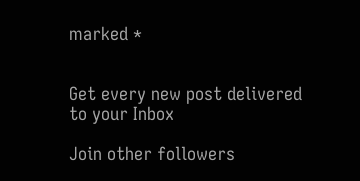marked *


Get every new post delivered to your Inbox

Join other followers